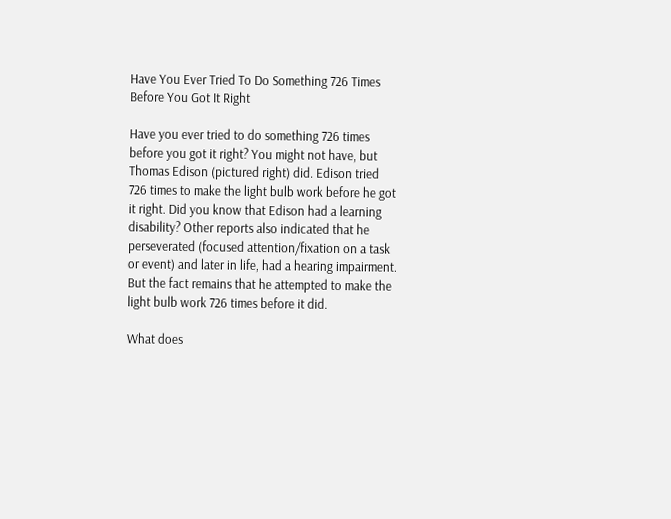Have You Ever Tried To Do Something 726 Times Before You Got It Right

Have you ever tried to do something 726 times before you got it right? You might not have, but Thomas Edison (pictured right) did. Edison tried 726 times to make the light bulb work before he got it right. Did you know that Edison had a learning disability? Other reports also indicated that he perseverated (focused attention/fixation on a task or event) and later in life, had a hearing impairment. But the fact remains that he attempted to make the light bulb work 726 times before it did.

What does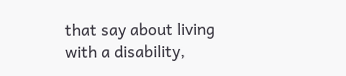that say about living with a disability,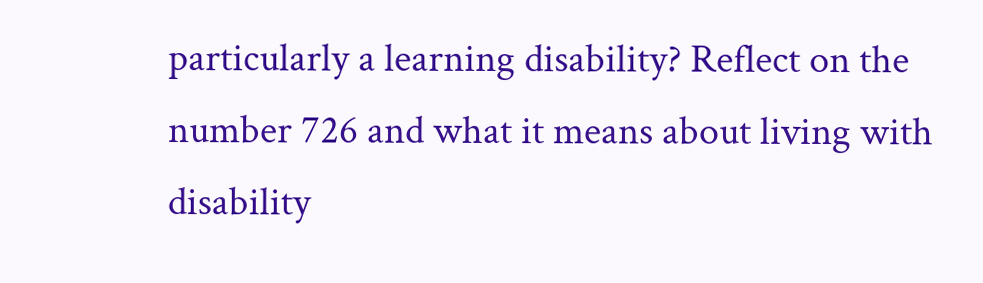particularly a learning disability? Reflect on the number 726 and what it means about living with disability